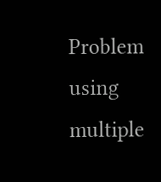Problem using multiple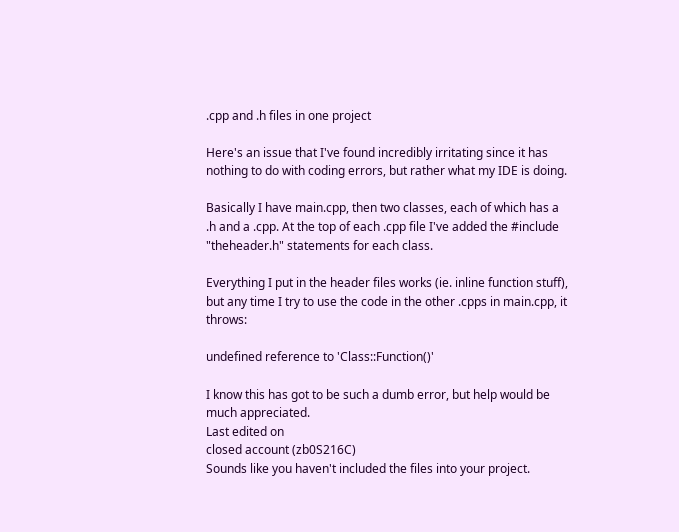.cpp and .h files in one project

Here's an issue that I've found incredibly irritating since it has nothing to do with coding errors, but rather what my IDE is doing.

Basically I have main.cpp, then two classes, each of which has a .h and a .cpp. At the top of each .cpp file I've added the #include "theheader.h" statements for each class.

Everything I put in the header files works (ie. inline function stuff), but any time I try to use the code in the other .cpps in main.cpp, it throws:

undefined reference to 'Class::Function()'

I know this has got to be such a dumb error, but help would be much appreciated.
Last edited on
closed account (zb0S216C)
Sounds like you haven't included the files into your project.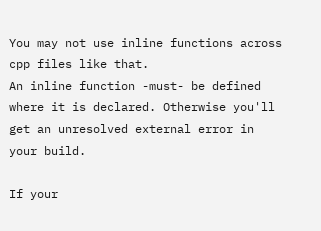You may not use inline functions across cpp files like that.
An inline function -must- be defined where it is declared. Otherwise you'll get an unresolved external error in your build.

If your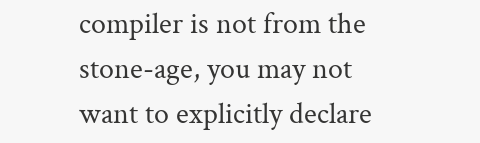compiler is not from the stone-age, you may not want to explicitly declare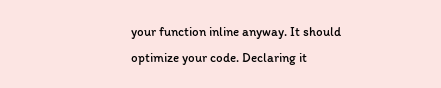your function inline anyway. It should optimize your code. Declaring it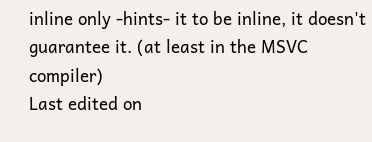inline only -hints- it to be inline, it doesn't guarantee it. (at least in the MSVC compiler)
Last edited on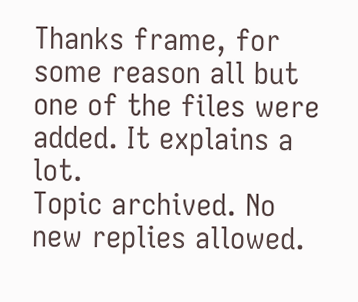Thanks frame, for some reason all but one of the files were added. It explains a lot.
Topic archived. No new replies allowed.